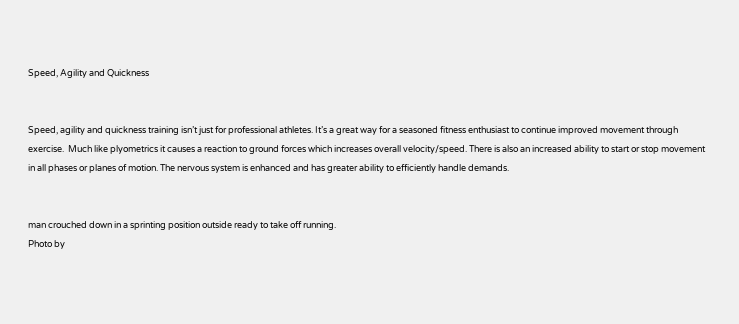Speed, Agility and Quickness


Speed, agility and quickness training isn’t just for professional athletes. It’s a great way for a seasoned fitness enthusiast to continue improved movement through exercise.  Much like plyometrics it causes a reaction to ground forces which increases overall velocity/speed. There is also an increased ability to start or stop movement in all phases or planes of motion. The nervous system is enhanced and has greater ability to efficiently handle demands.


man crouched down in a sprinting position outside ready to take off running.
Photo by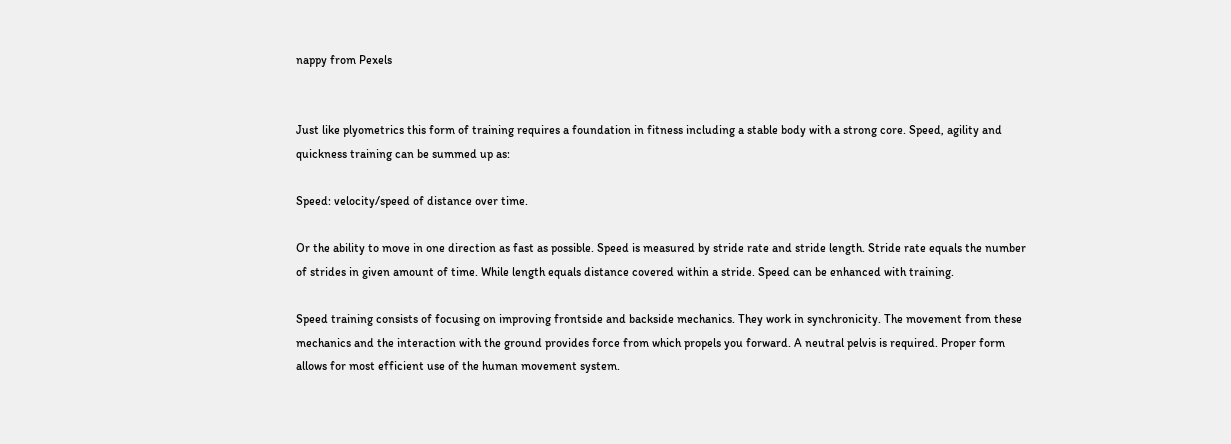nappy from Pexels


Just like plyometrics this form of training requires a foundation in fitness including a stable body with a strong core. Speed, agility and quickness training can be summed up as:

Speed: velocity/speed of distance over time.

Or the ability to move in one direction as fast as possible. Speed is measured by stride rate and stride length. Stride rate equals the number of strides in given amount of time. While length equals distance covered within a stride. Speed can be enhanced with training.

Speed training consists of focusing on improving frontside and backside mechanics. They work in synchronicity. The movement from these mechanics and the interaction with the ground provides force from which propels you forward. A neutral pelvis is required. Proper form allows for most efficient use of the human movement system.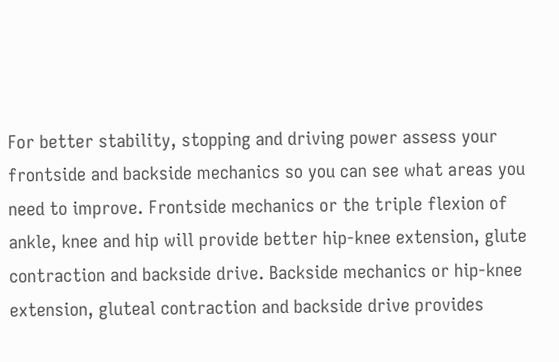For better stability, stopping and driving power assess your frontside and backside mechanics so you can see what areas you need to improve. Frontside mechanics or the triple flexion of ankle, knee and hip will provide better hip-knee extension, glute contraction and backside drive. Backside mechanics or hip-knee extension, gluteal contraction and backside drive provides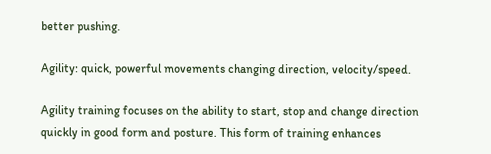better pushing.

Agility: quick, powerful movements changing direction, velocity/speed.

Agility training focuses on the ability to start, stop and change direction quickly in good form and posture. This form of training enhances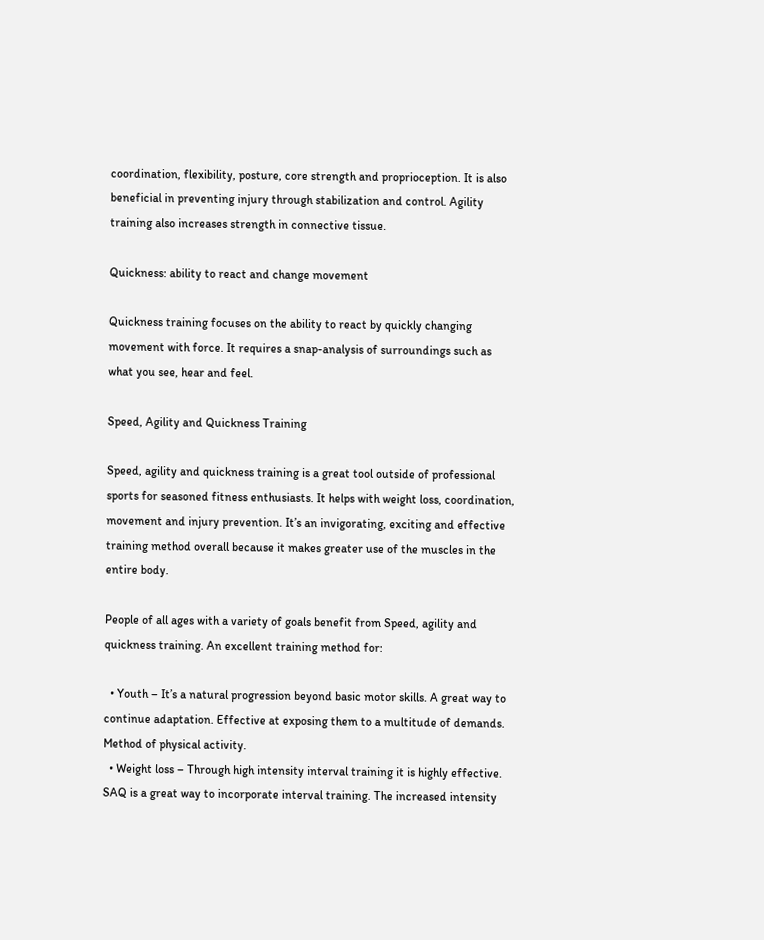coordination, flexibility, posture, core strength and proprioception. It is also beneficial in preventing injury through stabilization and control. Agility training also increases strength in connective tissue.

Quickness: ability to react and change movement

Quickness training focuses on the ability to react by quickly changing movement with force. It requires a snap-analysis of surroundings such as what you see, hear and feel.

Speed, Agility and Quickness Training

Speed, agility and quickness training is a great tool outside of professional sports for seasoned fitness enthusiasts. It helps with weight loss, coordination, movement and injury prevention. It’s an invigorating, exciting and effective training method overall because it makes greater use of the muscles in the entire body.

People of all ages with a variety of goals benefit from Speed, agility and quickness training. An excellent training method for:

  • Youth – It’s a natural progression beyond basic motor skills. A great way to continue adaptation. Effective at exposing them to a multitude of demands. Method of physical activity.
  • Weight loss – Through high intensity interval training it is highly effective. SAQ is a great way to incorporate interval training. The increased intensity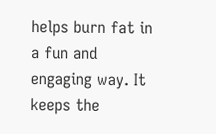helps burn fat in a fun and  engaging way. It keeps the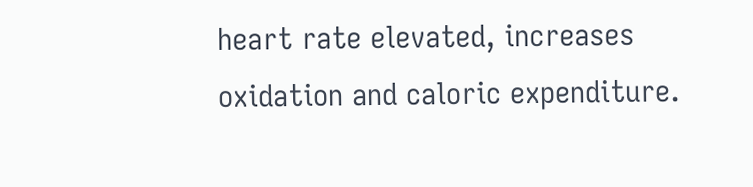heart rate elevated, increases oxidation and caloric expenditure.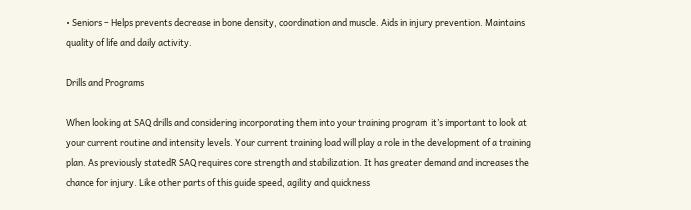• Seniors – Helps prevents decrease in bone density, coordination and muscle. Aids in injury prevention. Maintains quality of life and daily activity.

Drills and Programs

When looking at SAQ drills and considering incorporating them into your training program  it’s important to look at your current routine and intensity levels. Your current training load will play a role in the development of a training plan. As previously statedR SAQ requires core strength and stabilization. It has greater demand and increases the chance for injury. Like other parts of this guide speed, agility and quickness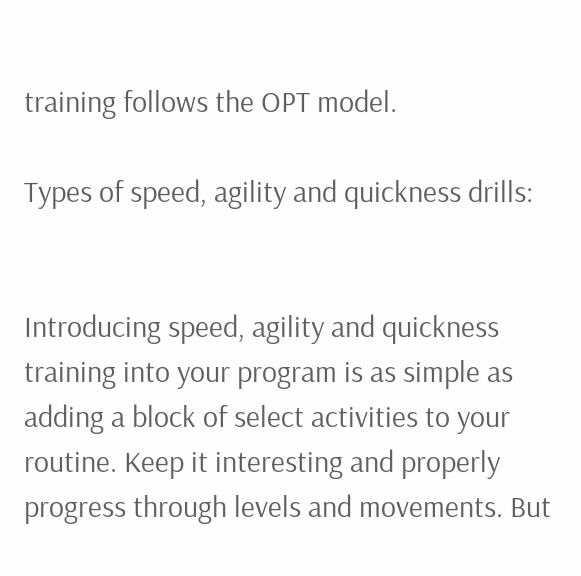training follows the OPT model.

Types of speed, agility and quickness drills:


Introducing speed, agility and quickness training into your program is as simple as adding a block of select activities to your routine. Keep it interesting and properly progress through levels and movements. But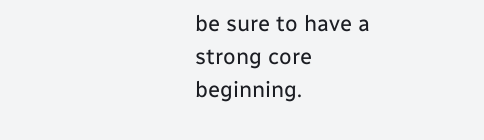be sure to have a strong core beginning.